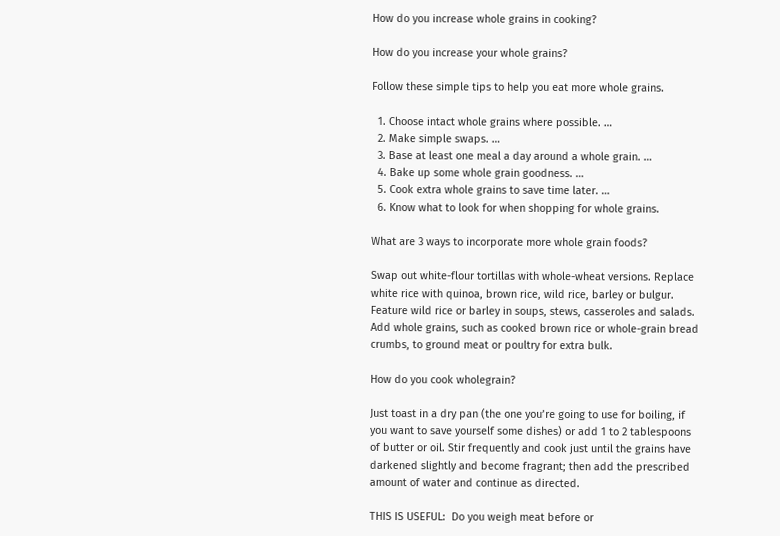How do you increase whole grains in cooking?

How do you increase your whole grains?

Follow these simple tips to help you eat more whole grains.

  1. Choose intact whole grains where possible. …
  2. Make simple swaps. …
  3. Base at least one meal a day around a whole grain. …
  4. Bake up some whole grain goodness. …
  5. Cook extra whole grains to save time later. …
  6. Know what to look for when shopping for whole grains.

What are 3 ways to incorporate more whole grain foods?

Swap out white-flour tortillas with whole-wheat versions. Replace white rice with quinoa, brown rice, wild rice, barley or bulgur. Feature wild rice or barley in soups, stews, casseroles and salads. Add whole grains, such as cooked brown rice or whole-grain bread crumbs, to ground meat or poultry for extra bulk.

How do you cook wholegrain?

Just toast in a dry pan (the one you’re going to use for boiling, if you want to save yourself some dishes) or add 1 to 2 tablespoons of butter or oil. Stir frequently and cook just until the grains have darkened slightly and become fragrant; then add the prescribed amount of water and continue as directed.

THIS IS USEFUL:  Do you weigh meat before or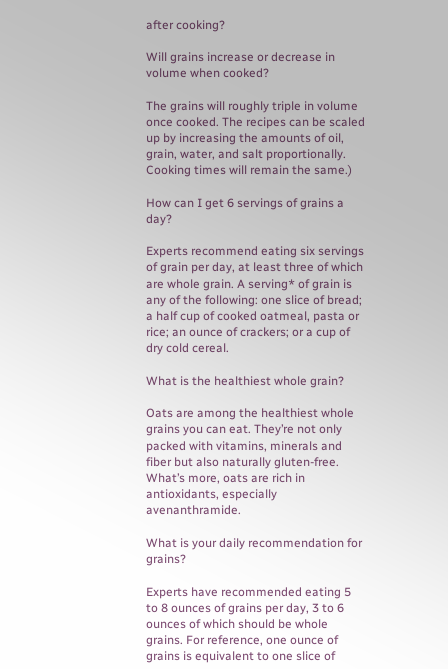after cooking?

Will grains increase or decrease in volume when cooked?

The grains will roughly triple in volume once cooked. The recipes can be scaled up by increasing the amounts of oil, grain, water, and salt proportionally. Cooking times will remain the same.)

How can I get 6 servings of grains a day?

Experts recommend eating six servings of grain per day, at least three of which are whole grain. A serving* of grain is any of the following: one slice of bread; a half cup of cooked oatmeal, pasta or rice; an ounce of crackers; or a cup of dry cold cereal.

What is the healthiest whole grain?

Oats are among the healthiest whole grains you can eat. They’re not only packed with vitamins, minerals and fiber but also naturally gluten-free. What’s more, oats are rich in antioxidants, especially avenanthramide.

What is your daily recommendation for grains?

Experts have recommended eating 5 to 8 ounces of grains per day, 3 to 6 ounces of which should be whole grains. For reference, one ounce of grains is equivalent to one slice of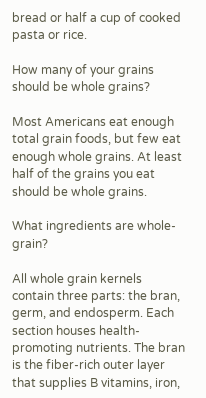bread or half a cup of cooked pasta or rice.

How many of your grains should be whole grains?

Most Americans eat enough total grain foods, but few eat enough whole grains. At least half of the grains you eat should be whole grains.

What ingredients are whole-grain?

All whole grain kernels contain three parts: the bran, germ, and endosperm. Each section houses health-promoting nutrients. The bran is the fiber-rich outer layer that supplies B vitamins, iron,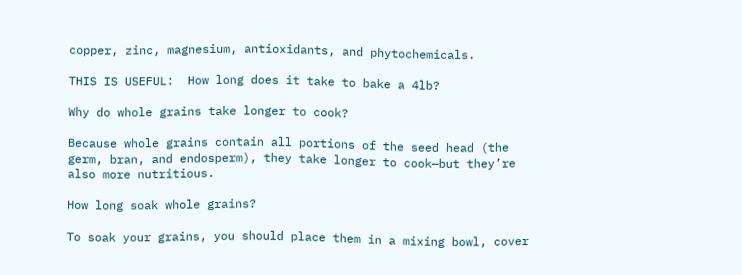copper, zinc, magnesium, antioxidants, and phytochemicals.

THIS IS USEFUL:  How long does it take to bake a 4lb?

Why do whole grains take longer to cook?

Because whole grains contain all portions of the seed head (the germ, bran, and endosperm), they take longer to cook—but they’re also more nutritious.

How long soak whole grains?

To soak your grains, you should place them in a mixing bowl, cover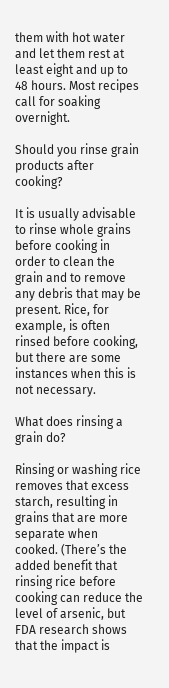them with hot water and let them rest at least eight and up to 48 hours. Most recipes call for soaking overnight.

Should you rinse grain products after cooking?

It is usually advisable to rinse whole grains before cooking in order to clean the grain and to remove any debris that may be present. Rice, for example, is often rinsed before cooking, but there are some instances when this is not necessary.

What does rinsing a grain do?

Rinsing or washing rice removes that excess starch, resulting in grains that are more separate when cooked. (There’s the added benefit that rinsing rice before cooking can reduce the level of arsenic, but FDA research shows that the impact is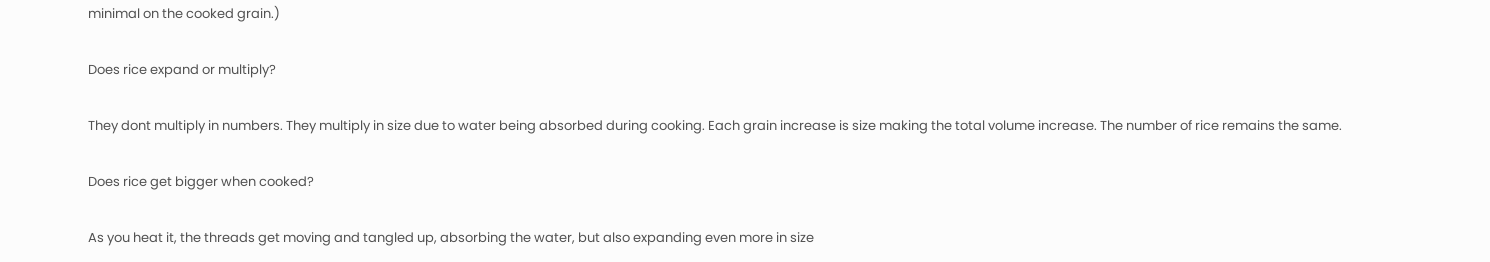minimal on the cooked grain.)

Does rice expand or multiply?

They dont multiply in numbers. They multiply in size due to water being absorbed during cooking. Each grain increase is size making the total volume increase. The number of rice remains the same.

Does rice get bigger when cooked?

As you heat it, the threads get moving and tangled up, absorbing the water, but also expanding even more in size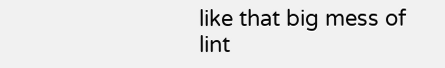like that big mess of lint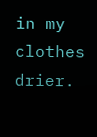in my clothes drier.